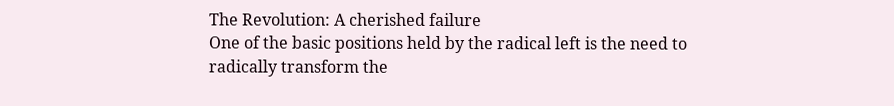The Revolution: A cherished failure
One of the basic positions held by the radical left is the need to radically transform the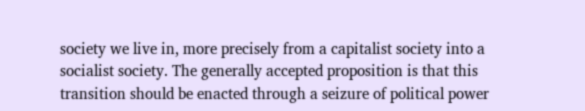society we live in, more precisely from a capitalist society into a socialist society. The generally accepted proposition is that this transition should be enacted through a seizure of political power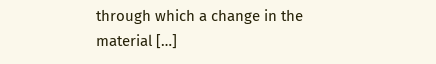through which a change in the material […]